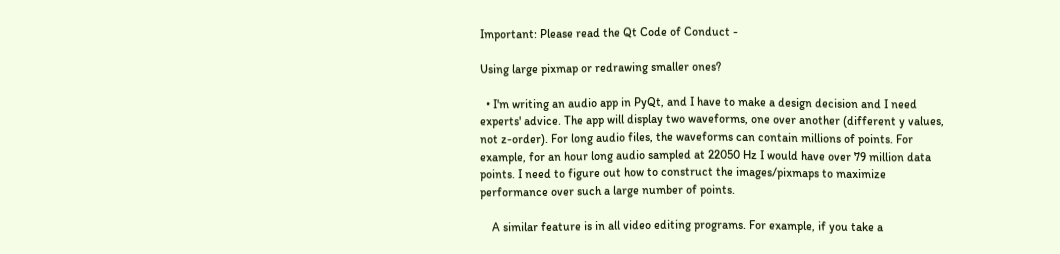Important: Please read the Qt Code of Conduct -

Using large pixmap or redrawing smaller ones?

  • I'm writing an audio app in PyQt, and I have to make a design decision and I need experts' advice. The app will display two waveforms, one over another (different y values, not z-order). For long audio files, the waveforms can contain millions of points. For example, for an hour long audio sampled at 22050 Hz I would have over 79 million data points. I need to figure out how to construct the images/pixmaps to maximize performance over such a large number of points.

    A similar feature is in all video editing programs. For example, if you take a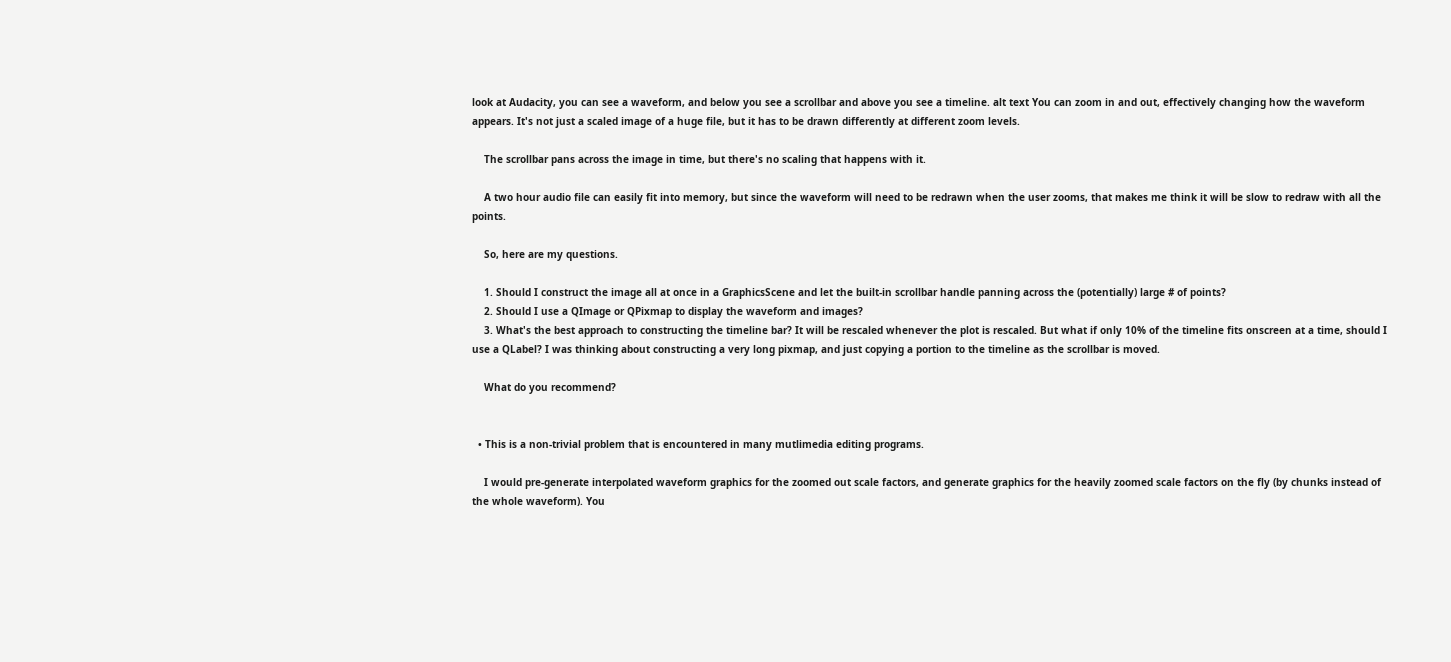look at Audacity, you can see a waveform, and below you see a scrollbar and above you see a timeline. alt text You can zoom in and out, effectively changing how the waveform appears. It's not just a scaled image of a huge file, but it has to be drawn differently at different zoom levels.

    The scrollbar pans across the image in time, but there's no scaling that happens with it.

    A two hour audio file can easily fit into memory, but since the waveform will need to be redrawn when the user zooms, that makes me think it will be slow to redraw with all the points.

    So, here are my questions.

    1. Should I construct the image all at once in a GraphicsScene and let the built-in scrollbar handle panning across the (potentially) large # of points?
    2. Should I use a QImage or QPixmap to display the waveform and images?
    3. What's the best approach to constructing the timeline bar? It will be rescaled whenever the plot is rescaled. But what if only 10% of the timeline fits onscreen at a time, should I use a QLabel? I was thinking about constructing a very long pixmap, and just copying a portion to the timeline as the scrollbar is moved.

    What do you recommend?


  • This is a non-trivial problem that is encountered in many mutlimedia editing programs.

    I would pre-generate interpolated waveform graphics for the zoomed out scale factors, and generate graphics for the heavily zoomed scale factors on the fly (by chunks instead of the whole waveform). You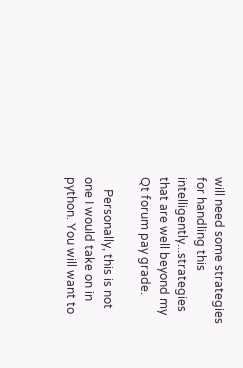will need some strategies for handling this intelligently...strategies that are well beyond my Qt forum pay grade.

    Personally, this is not one I would take on in python. You will want to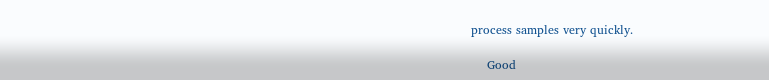process samples very quickly.

    Good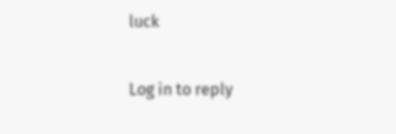luck

Log in to reply